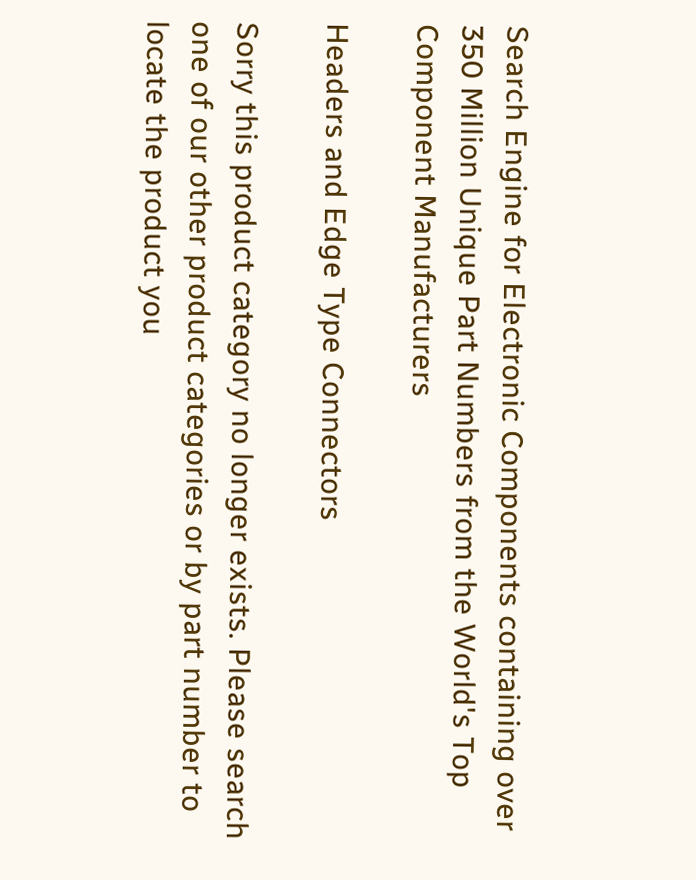Search Engine for Electronic Components containing over 350 Million Unique Part Numbers from the World's Top Component Manufacturers

Headers and Edge Type Connectors

Sorry this product category no longer exists. Please search one of our other product categories or by part number to locate the product you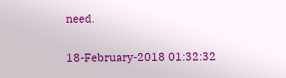need.

18-February-2018 01:32:32